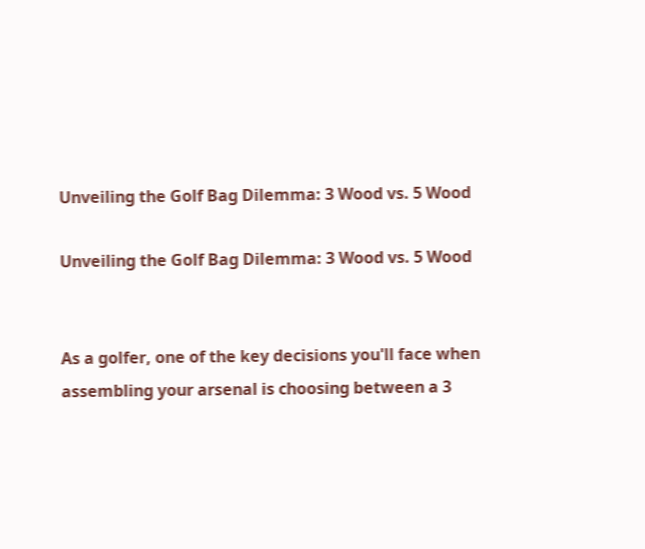Unveiling the Golf Bag Dilemma: 3 Wood vs. 5 Wood

Unveiling the Golf Bag Dilemma: 3 Wood vs. 5 Wood


As a golfer, one of the key decisions you'll face when assembling your arsenal is choosing between a 3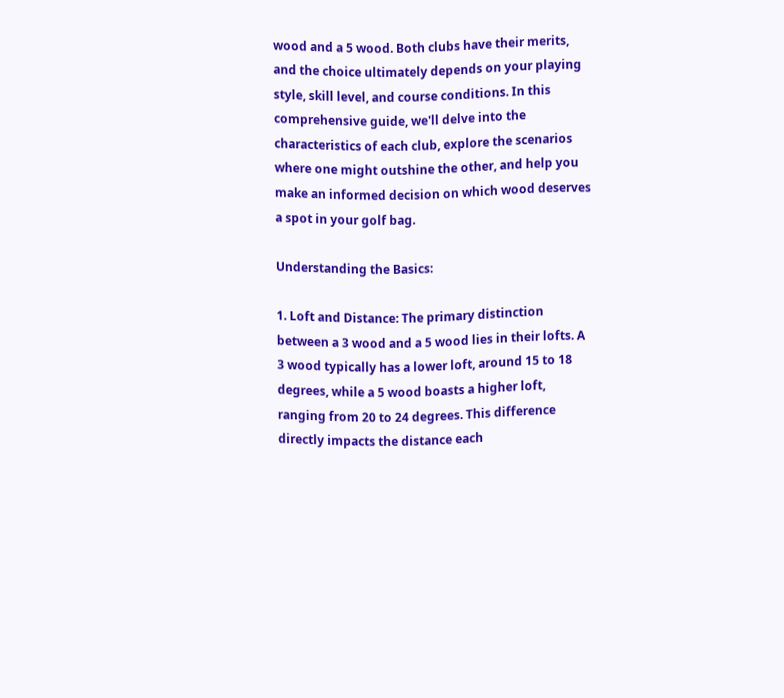wood and a 5 wood. Both clubs have their merits, and the choice ultimately depends on your playing style, skill level, and course conditions. In this comprehensive guide, we'll delve into the characteristics of each club, explore the scenarios where one might outshine the other, and help you make an informed decision on which wood deserves a spot in your golf bag.

Understanding the Basics:

1. Loft and Distance: The primary distinction between a 3 wood and a 5 wood lies in their lofts. A 3 wood typically has a lower loft, around 15 to 18 degrees, while a 5 wood boasts a higher loft, ranging from 20 to 24 degrees. This difference directly impacts the distance each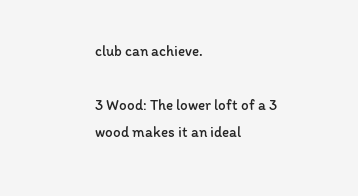club can achieve.

3 Wood: The lower loft of a 3 wood makes it an ideal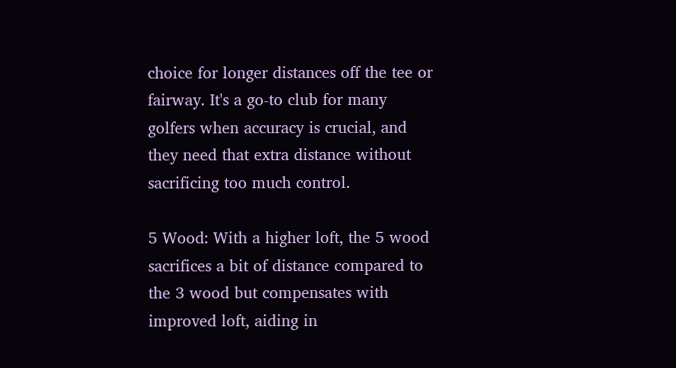choice for longer distances off the tee or fairway. It's a go-to club for many golfers when accuracy is crucial, and they need that extra distance without sacrificing too much control.

5 Wood: With a higher loft, the 5 wood sacrifices a bit of distance compared to the 3 wood but compensates with improved loft, aiding in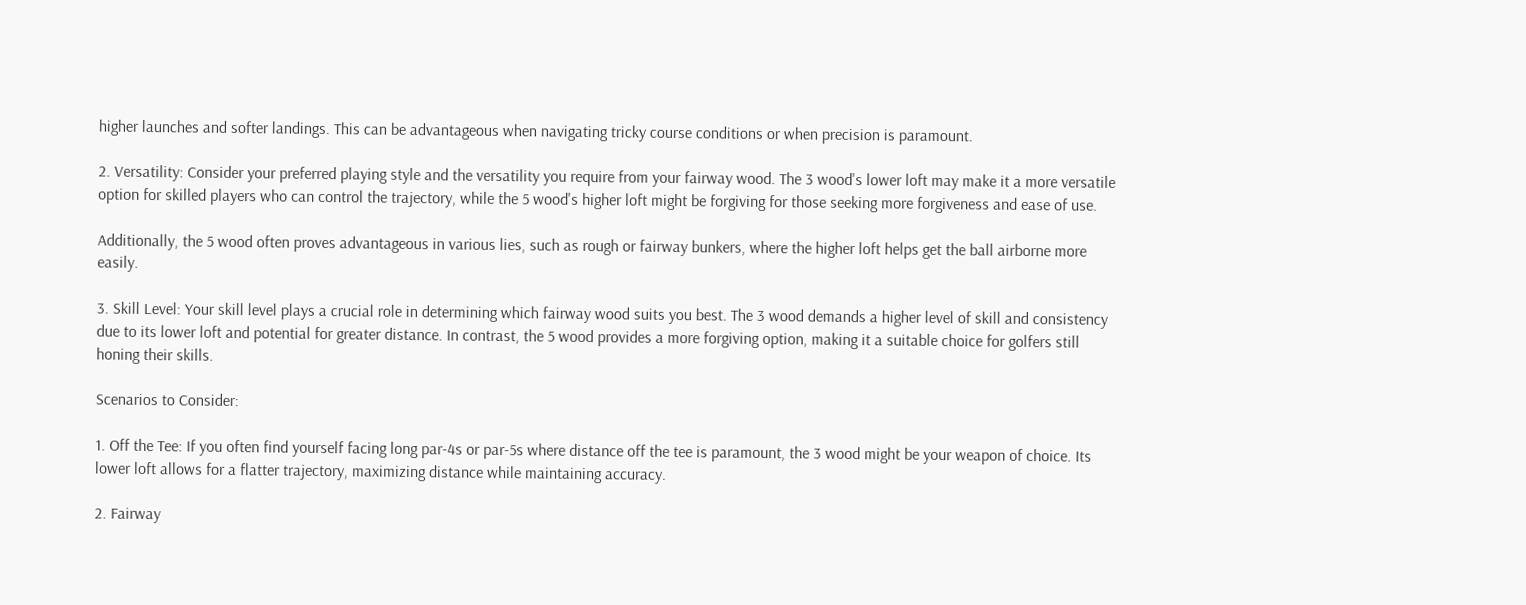higher launches and softer landings. This can be advantageous when navigating tricky course conditions or when precision is paramount.

2. Versatility: Consider your preferred playing style and the versatility you require from your fairway wood. The 3 wood's lower loft may make it a more versatile option for skilled players who can control the trajectory, while the 5 wood's higher loft might be forgiving for those seeking more forgiveness and ease of use.

Additionally, the 5 wood often proves advantageous in various lies, such as rough or fairway bunkers, where the higher loft helps get the ball airborne more easily.

3. Skill Level: Your skill level plays a crucial role in determining which fairway wood suits you best. The 3 wood demands a higher level of skill and consistency due to its lower loft and potential for greater distance. In contrast, the 5 wood provides a more forgiving option, making it a suitable choice for golfers still honing their skills.

Scenarios to Consider:

1. Off the Tee: If you often find yourself facing long par-4s or par-5s where distance off the tee is paramount, the 3 wood might be your weapon of choice. Its lower loft allows for a flatter trajectory, maximizing distance while maintaining accuracy.

2. Fairway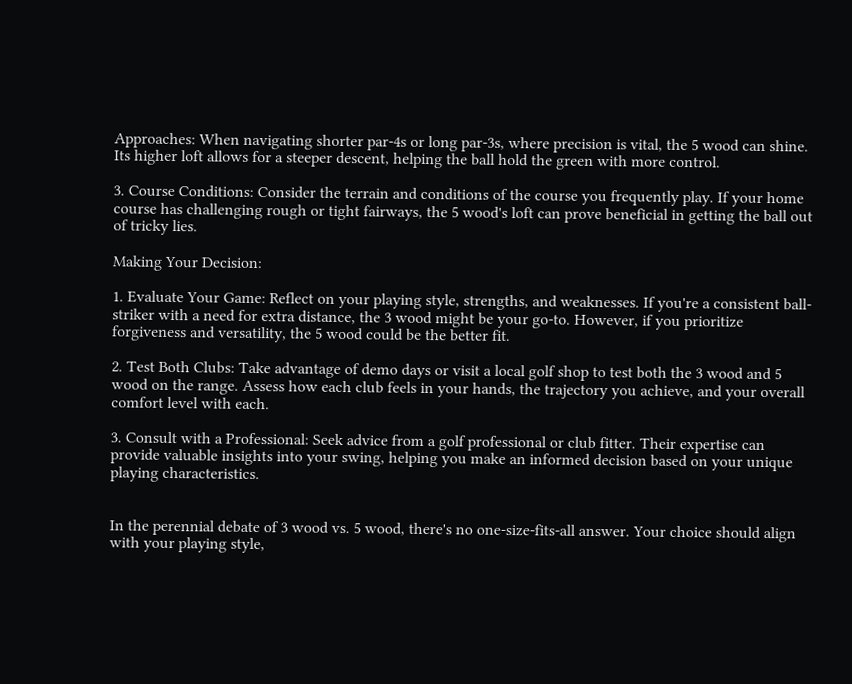Approaches: When navigating shorter par-4s or long par-3s, where precision is vital, the 5 wood can shine. Its higher loft allows for a steeper descent, helping the ball hold the green with more control.

3. Course Conditions: Consider the terrain and conditions of the course you frequently play. If your home course has challenging rough or tight fairways, the 5 wood's loft can prove beneficial in getting the ball out of tricky lies.

Making Your Decision:

1. Evaluate Your Game: Reflect on your playing style, strengths, and weaknesses. If you're a consistent ball-striker with a need for extra distance, the 3 wood might be your go-to. However, if you prioritize forgiveness and versatility, the 5 wood could be the better fit.

2. Test Both Clubs: Take advantage of demo days or visit a local golf shop to test both the 3 wood and 5 wood on the range. Assess how each club feels in your hands, the trajectory you achieve, and your overall comfort level with each.

3. Consult with a Professional: Seek advice from a golf professional or club fitter. Their expertise can provide valuable insights into your swing, helping you make an informed decision based on your unique playing characteristics.


In the perennial debate of 3 wood vs. 5 wood, there's no one-size-fits-all answer. Your choice should align with your playing style,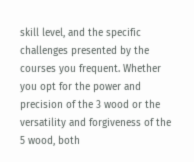skill level, and the specific challenges presented by the courses you frequent. Whether you opt for the power and precision of the 3 wood or the versatility and forgiveness of the 5 wood, both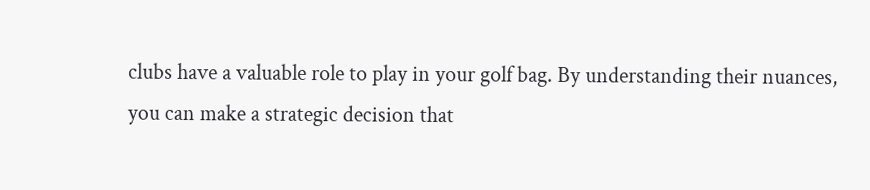clubs have a valuable role to play in your golf bag. By understanding their nuances, you can make a strategic decision that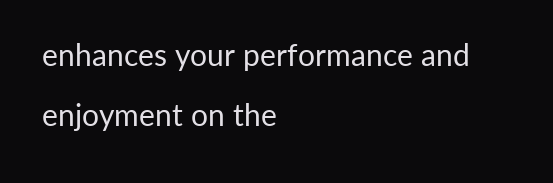enhances your performance and enjoyment on the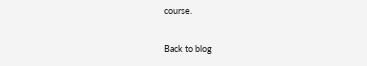course.

Back to blog